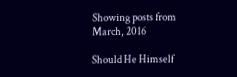Showing posts from March, 2016

Should He Himself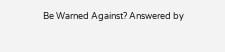Be Warned Against? Answered by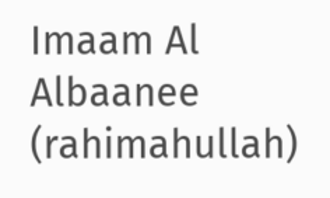Imaam Al Albaanee (rahimahullah)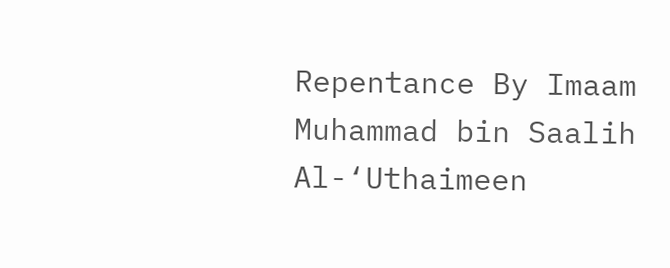Repentance By Imaam Muhammad bin Saalih Al-‘Uthaimeen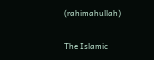(rahimahullah)

The Islamic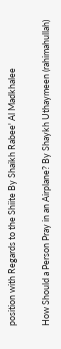position with Regards to the Shiite By Shaikh Rabee' Al Madkhalee

How Should a Person Pray in an Airplane? By Shaykh Uthaymeen (rahimahullah)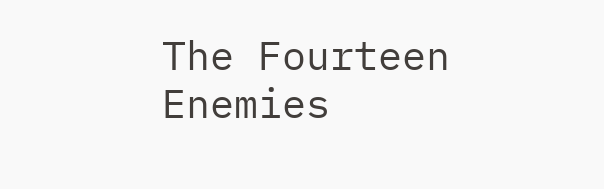The Fourteen Enemies